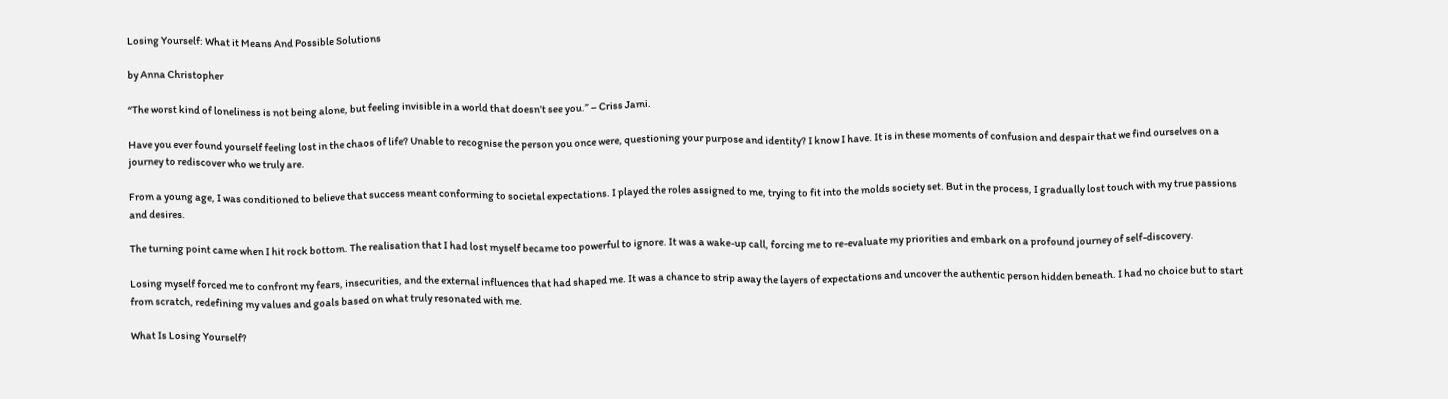Losing Yourself: What it Means And Possible Solutions

by Anna Christopher

“The worst kind of loneliness is not being alone, but feeling invisible in a world that doesn’t see you.” – Criss Jami.

Have you ever found yourself feeling lost in the chaos of life? Unable to recognise the person you once were, questioning your purpose and identity? I know I have. It is in these moments of confusion and despair that we find ourselves on a journey to rediscover who we truly are.

From a young age, I was conditioned to believe that success meant conforming to societal expectations. I played the roles assigned to me, trying to fit into the molds society set. But in the process, I gradually lost touch with my true passions and desires.

The turning point came when I hit rock bottom. The realisation that I had lost myself became too powerful to ignore. It was a wake-up call, forcing me to re-evaluate my priorities and embark on a profound journey of self-discovery.

Losing myself forced me to confront my fears, insecurities, and the external influences that had shaped me. It was a chance to strip away the layers of expectations and uncover the authentic person hidden beneath. I had no choice but to start from scratch, redefining my values and goals based on what truly resonated with me.

What Is Losing Yourself?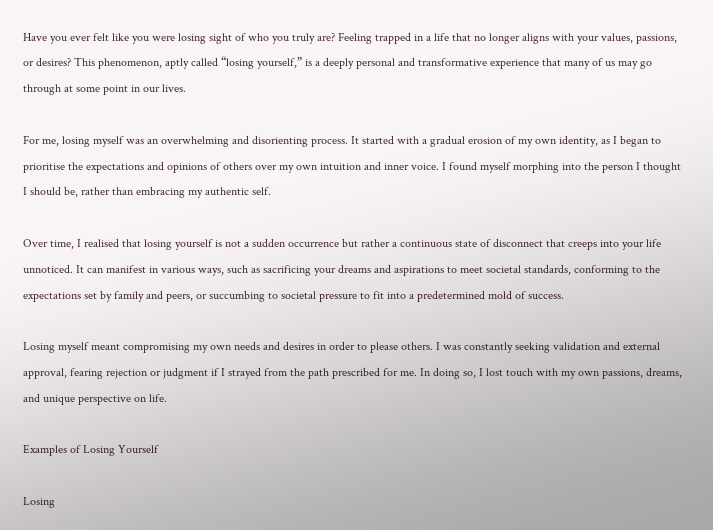Have you ever felt like you were losing sight of who you truly are? Feeling trapped in a life that no longer aligns with your values, passions, or desires? This phenomenon, aptly called “losing yourself,” is a deeply personal and transformative experience that many of us may go through at some point in our lives.

For me, losing myself was an overwhelming and disorienting process. It started with a gradual erosion of my own identity, as I began to prioritise the expectations and opinions of others over my own intuition and inner voice. I found myself morphing into the person I thought I should be, rather than embracing my authentic self.

Over time, I realised that losing yourself is not a sudden occurrence but rather a continuous state of disconnect that creeps into your life unnoticed. It can manifest in various ways, such as sacrificing your dreams and aspirations to meet societal standards, conforming to the expectations set by family and peers, or succumbing to societal pressure to fit into a predetermined mold of success.

Losing myself meant compromising my own needs and desires in order to please others. I was constantly seeking validation and external approval, fearing rejection or judgment if I strayed from the path prescribed for me. In doing so, I lost touch with my own passions, dreams, and unique perspective on life.

Examples of Losing Yourself

Losing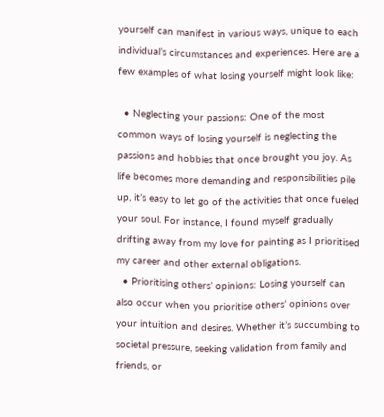yourself can manifest in various ways, unique to each individual’s circumstances and experiences. Here are a few examples of what losing yourself might look like:

  • Neglecting your passions: One of the most common ways of losing yourself is neglecting the passions and hobbies that once brought you joy. As life becomes more demanding and responsibilities pile up, it’s easy to let go of the activities that once fueled your soul. For instance, I found myself gradually drifting away from my love for painting as I prioritised my career and other external obligations.
  • Prioritising others’ opinions: Losing yourself can also occur when you prioritise others’ opinions over your intuition and desires. Whether it’s succumbing to societal pressure, seeking validation from family and friends, or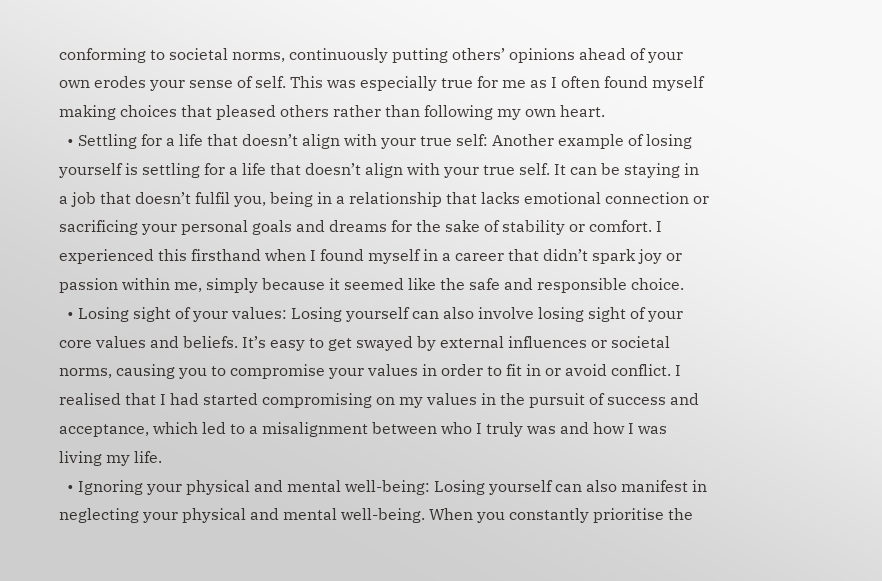conforming to societal norms, continuously putting others’ opinions ahead of your own erodes your sense of self. This was especially true for me as I often found myself making choices that pleased others rather than following my own heart.
  • Settling for a life that doesn’t align with your true self: Another example of losing yourself is settling for a life that doesn’t align with your true self. It can be staying in a job that doesn’t fulfil you, being in a relationship that lacks emotional connection or sacrificing your personal goals and dreams for the sake of stability or comfort. I experienced this firsthand when I found myself in a career that didn’t spark joy or passion within me, simply because it seemed like the safe and responsible choice.
  • Losing sight of your values: Losing yourself can also involve losing sight of your core values and beliefs. It’s easy to get swayed by external influences or societal norms, causing you to compromise your values in order to fit in or avoid conflict. I realised that I had started compromising on my values in the pursuit of success and acceptance, which led to a misalignment between who I truly was and how I was living my life.
  • Ignoring your physical and mental well-being: Losing yourself can also manifest in neglecting your physical and mental well-being. When you constantly prioritise the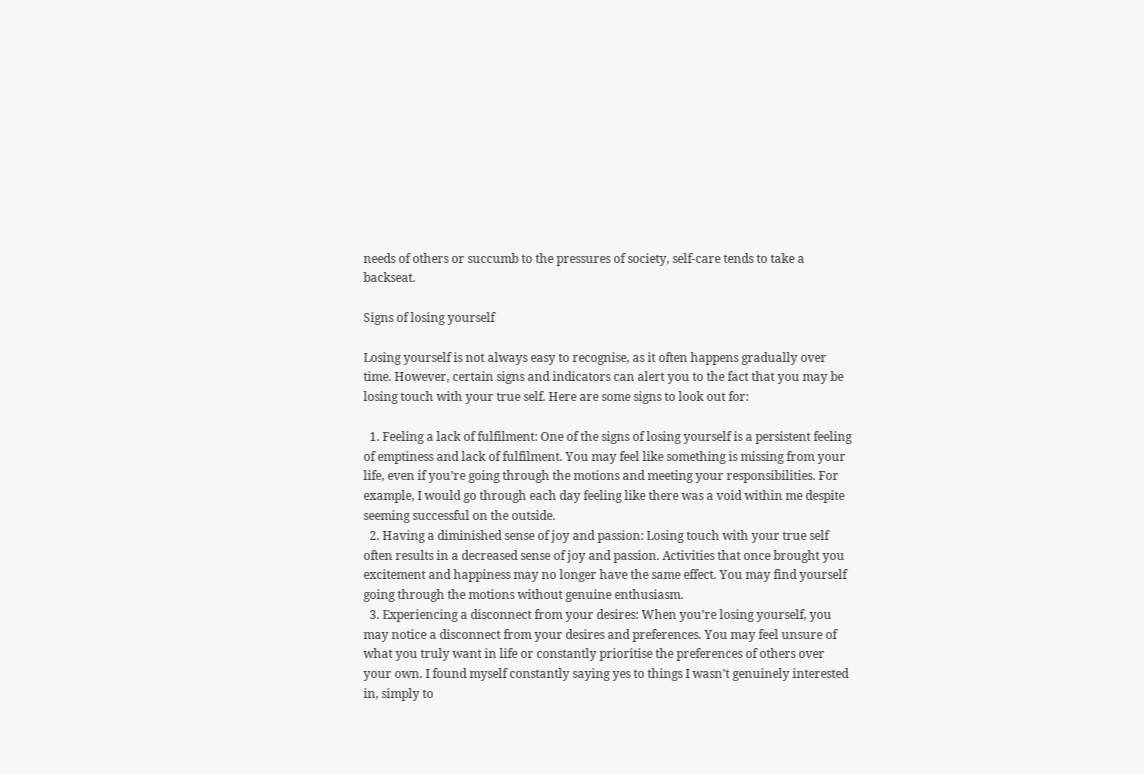needs of others or succumb to the pressures of society, self-care tends to take a backseat.

Signs of losing yourself

Losing yourself is not always easy to recognise, as it often happens gradually over time. However, certain signs and indicators can alert you to the fact that you may be losing touch with your true self. Here are some signs to look out for:

  1. Feeling a lack of fulfilment: One of the signs of losing yourself is a persistent feeling of emptiness and lack of fulfilment. You may feel like something is missing from your life, even if you’re going through the motions and meeting your responsibilities. For example, I would go through each day feeling like there was a void within me despite seeming successful on the outside.
  2. Having a diminished sense of joy and passion: Losing touch with your true self often results in a decreased sense of joy and passion. Activities that once brought you excitement and happiness may no longer have the same effect. You may find yourself going through the motions without genuine enthusiasm.
  3. Experiencing a disconnect from your desires: When you’re losing yourself, you may notice a disconnect from your desires and preferences. You may feel unsure of what you truly want in life or constantly prioritise the preferences of others over your own. I found myself constantly saying yes to things I wasn’t genuinely interested in, simply to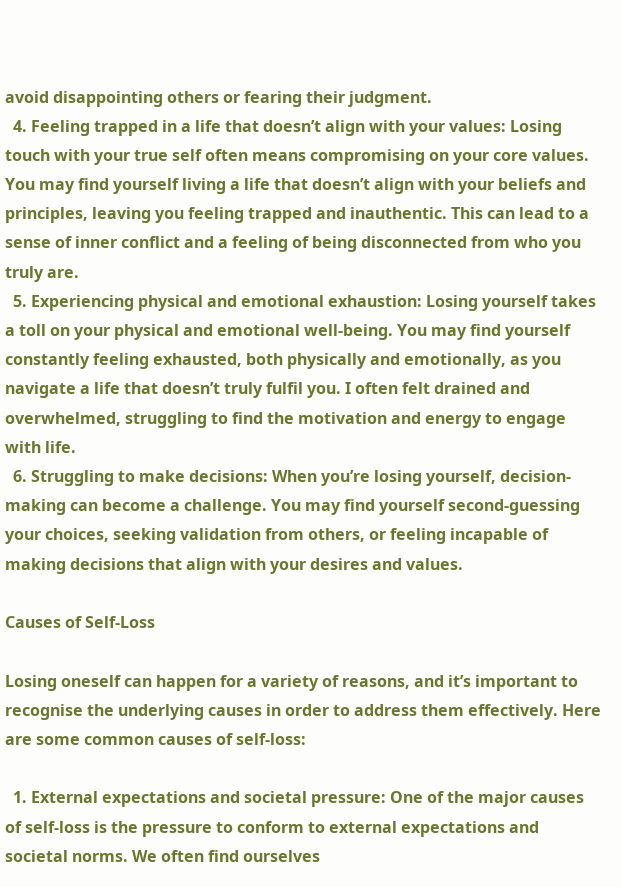avoid disappointing others or fearing their judgment.
  4. Feeling trapped in a life that doesn’t align with your values: Losing touch with your true self often means compromising on your core values. You may find yourself living a life that doesn’t align with your beliefs and principles, leaving you feeling trapped and inauthentic. This can lead to a sense of inner conflict and a feeling of being disconnected from who you truly are.
  5. Experiencing physical and emotional exhaustion: Losing yourself takes a toll on your physical and emotional well-being. You may find yourself constantly feeling exhausted, both physically and emotionally, as you navigate a life that doesn’t truly fulfil you. I often felt drained and overwhelmed, struggling to find the motivation and energy to engage with life.
  6. Struggling to make decisions: When you’re losing yourself, decision-making can become a challenge. You may find yourself second-guessing your choices, seeking validation from others, or feeling incapable of making decisions that align with your desires and values.

Causes of Self-Loss

Losing oneself can happen for a variety of reasons, and it’s important to recognise the underlying causes in order to address them effectively. Here are some common causes of self-loss:

  1. External expectations and societal pressure: One of the major causes of self-loss is the pressure to conform to external expectations and societal norms. We often find ourselves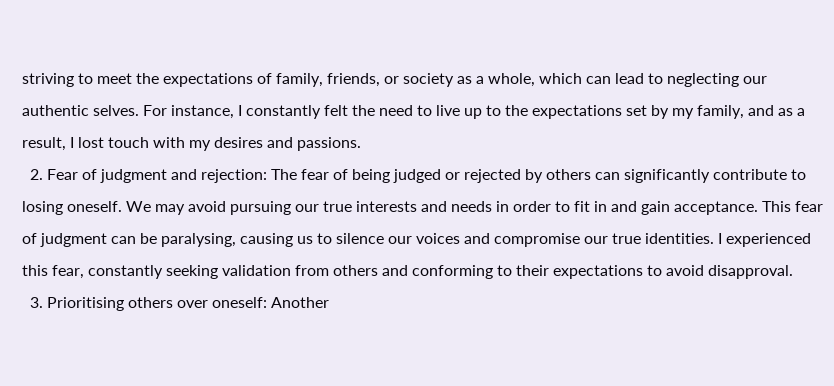striving to meet the expectations of family, friends, or society as a whole, which can lead to neglecting our authentic selves. For instance, I constantly felt the need to live up to the expectations set by my family, and as a result, I lost touch with my desires and passions.
  2. Fear of judgment and rejection: The fear of being judged or rejected by others can significantly contribute to losing oneself. We may avoid pursuing our true interests and needs in order to fit in and gain acceptance. This fear of judgment can be paralysing, causing us to silence our voices and compromise our true identities. I experienced this fear, constantly seeking validation from others and conforming to their expectations to avoid disapproval.
  3. Prioritising others over oneself: Another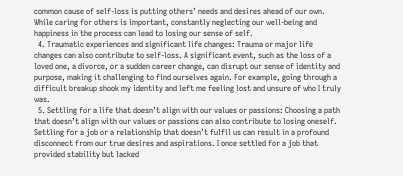common cause of self-loss is putting others’ needs and desires ahead of our own. While caring for others is important, constantly neglecting our well-being and happiness in the process can lead to losing our sense of self.
  4. Traumatic experiences and significant life changes: Trauma or major life changes can also contribute to self-loss. A significant event, such as the loss of a loved one, a divorce, or a sudden career change, can disrupt our sense of identity and purpose, making it challenging to find ourselves again. For example, going through a difficult breakup shook my identity and left me feeling lost and unsure of who I truly was.
  5. Settling for a life that doesn’t align with our values or passions: Choosing a path that doesn’t align with our values or passions can also contribute to losing oneself. Settling for a job or a relationship that doesn’t fulfil us can result in a profound disconnect from our true desires and aspirations. I once settled for a job that provided stability but lacked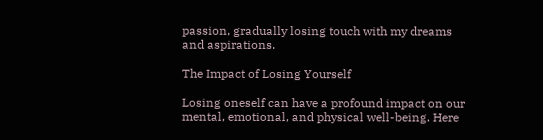passion, gradually losing touch with my dreams and aspirations.

The Impact of Losing Yourself

Losing oneself can have a profound impact on our mental, emotional, and physical well-being. Here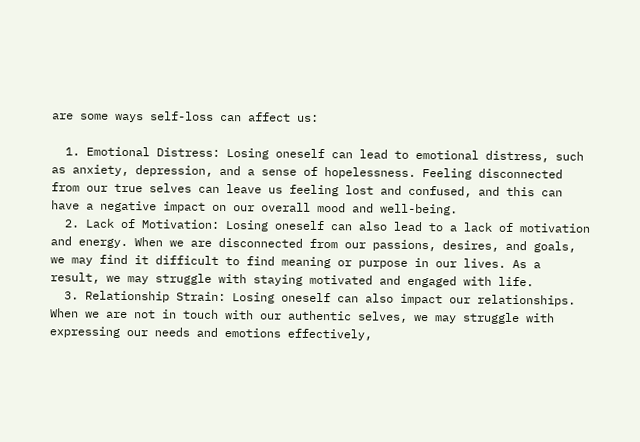are some ways self-loss can affect us:

  1. Emotional Distress: Losing oneself can lead to emotional distress, such as anxiety, depression, and a sense of hopelessness. Feeling disconnected from our true selves can leave us feeling lost and confused, and this can have a negative impact on our overall mood and well-being.
  2. Lack of Motivation: Losing oneself can also lead to a lack of motivation and energy. When we are disconnected from our passions, desires, and goals, we may find it difficult to find meaning or purpose in our lives. As a result, we may struggle with staying motivated and engaged with life.
  3. Relationship Strain: Losing oneself can also impact our relationships. When we are not in touch with our authentic selves, we may struggle with expressing our needs and emotions effectively,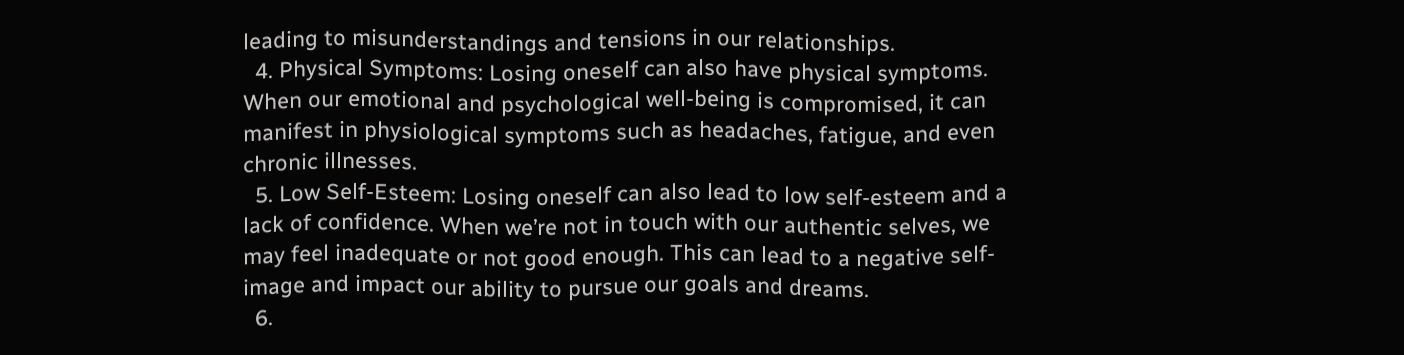leading to misunderstandings and tensions in our relationships.
  4. Physical Symptoms: Losing oneself can also have physical symptoms. When our emotional and psychological well-being is compromised, it can manifest in physiological symptoms such as headaches, fatigue, and even chronic illnesses.
  5. Low Self-Esteem: Losing oneself can also lead to low self-esteem and a lack of confidence. When we’re not in touch with our authentic selves, we may feel inadequate or not good enough. This can lead to a negative self-image and impact our ability to pursue our goals and dreams.
  6.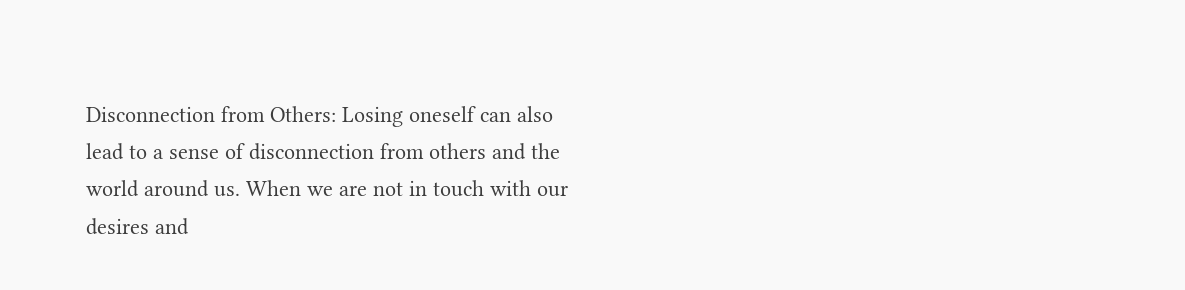Disconnection from Others: Losing oneself can also lead to a sense of disconnection from others and the world around us. When we are not in touch with our desires and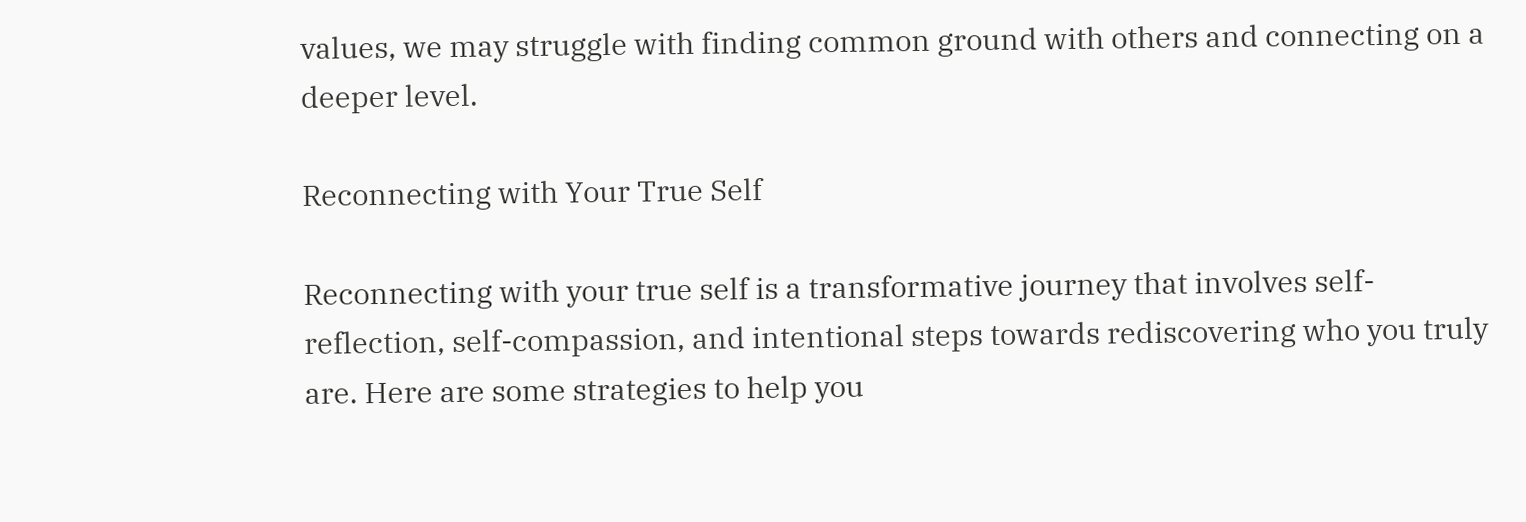values, we may struggle with finding common ground with others and connecting on a deeper level.

Reconnecting with Your True Self

Reconnecting with your true self is a transformative journey that involves self-reflection, self-compassion, and intentional steps towards rediscovering who you truly are. Here are some strategies to help you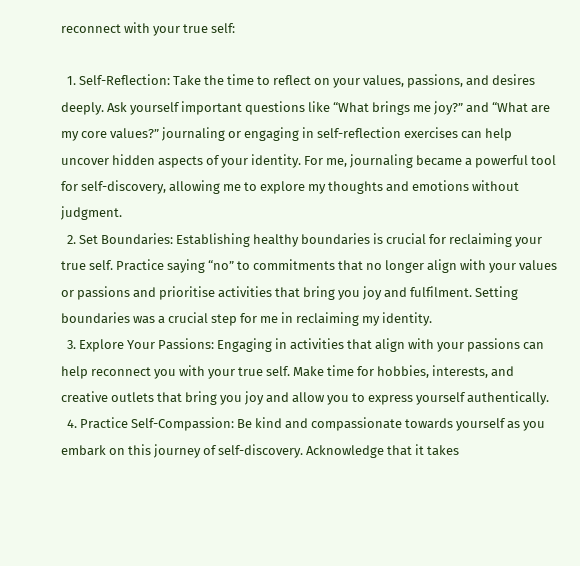reconnect with your true self:

  1. Self-Reflection: Take the time to reflect on your values, passions, and desires deeply. Ask yourself important questions like “What brings me joy?” and “What are my core values?” journaling or engaging in self-reflection exercises can help uncover hidden aspects of your identity. For me, journaling became a powerful tool for self-discovery, allowing me to explore my thoughts and emotions without judgment.
  2. Set Boundaries: Establishing healthy boundaries is crucial for reclaiming your true self. Practice saying “no” to commitments that no longer align with your values or passions and prioritise activities that bring you joy and fulfilment. Setting boundaries was a crucial step for me in reclaiming my identity.
  3. Explore Your Passions: Engaging in activities that align with your passions can help reconnect you with your true self. Make time for hobbies, interests, and creative outlets that bring you joy and allow you to express yourself authentically.
  4. Practice Self-Compassion: Be kind and compassionate towards yourself as you embark on this journey of self-discovery. Acknowledge that it takes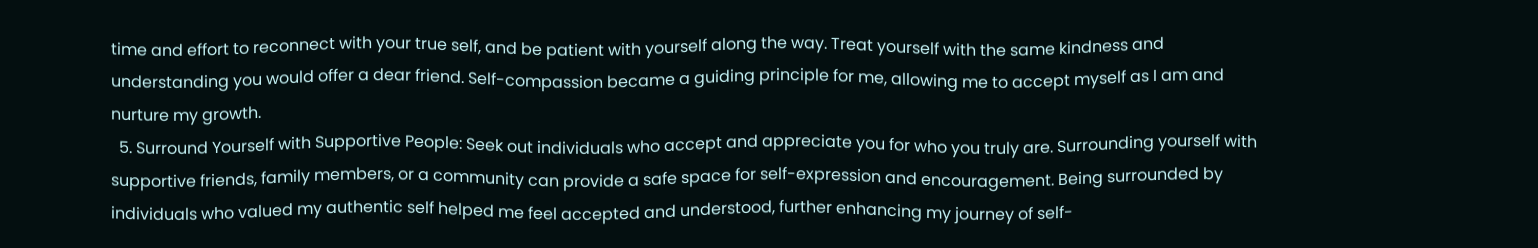time and effort to reconnect with your true self, and be patient with yourself along the way. Treat yourself with the same kindness and understanding you would offer a dear friend. Self-compassion became a guiding principle for me, allowing me to accept myself as I am and nurture my growth.
  5. Surround Yourself with Supportive People: Seek out individuals who accept and appreciate you for who you truly are. Surrounding yourself with supportive friends, family members, or a community can provide a safe space for self-expression and encouragement. Being surrounded by individuals who valued my authentic self helped me feel accepted and understood, further enhancing my journey of self-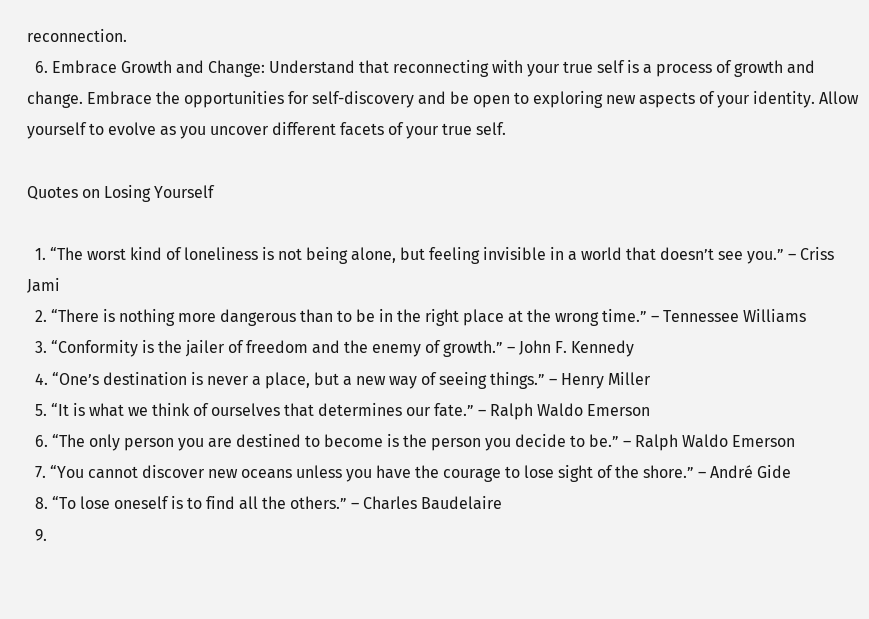reconnection.
  6. Embrace Growth and Change: Understand that reconnecting with your true self is a process of growth and change. Embrace the opportunities for self-discovery and be open to exploring new aspects of your identity. Allow yourself to evolve as you uncover different facets of your true self.

Quotes on Losing Yourself

  1. “The worst kind of loneliness is not being alone, but feeling invisible in a world that doesn’t see you.” – Criss Jami
  2. “There is nothing more dangerous than to be in the right place at the wrong time.” – Tennessee Williams
  3. “Conformity is the jailer of freedom and the enemy of growth.” – John F. Kennedy
  4. “One’s destination is never a place, but a new way of seeing things.” – Henry Miller
  5. “It is what we think of ourselves that determines our fate.” – Ralph Waldo Emerson
  6. “The only person you are destined to become is the person you decide to be.” – Ralph Waldo Emerson
  7. “You cannot discover new oceans unless you have the courage to lose sight of the shore.” – André Gide
  8. “To lose oneself is to find all the others.” – Charles Baudelaire
  9.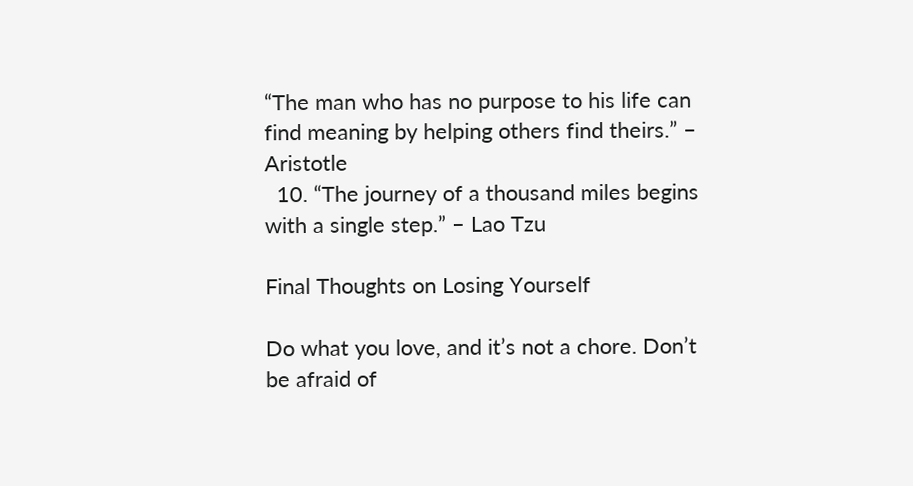“The man who has no purpose to his life can find meaning by helping others find theirs.” – Aristotle
  10. “The journey of a thousand miles begins with a single step.” – Lao Tzu

Final Thoughts on Losing Yourself

Do what you love, and it’s not a chore. Don’t be afraid of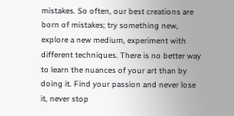mistakes. So often, our best creations are born of mistakes; try something new, explore a new medium, experiment with different techniques. There is no better way to learn the nuances of your art than by doing it. Find your passion and never lose it, never stop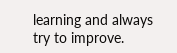learning and always try to improve.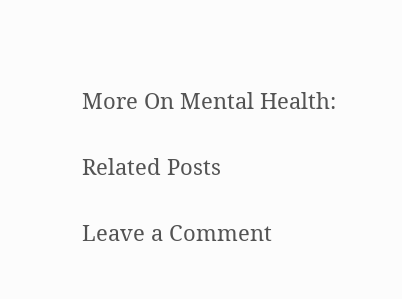More On Mental Health:

Related Posts

Leave a Comment